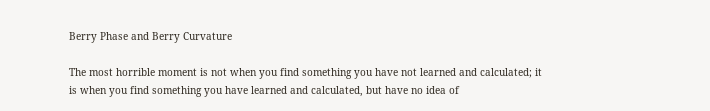Berry Phase and Berry Curvature

The most horrible moment is not when you find something you have not learned and calculated; it is when you find something you have learned and calculated, but have no idea of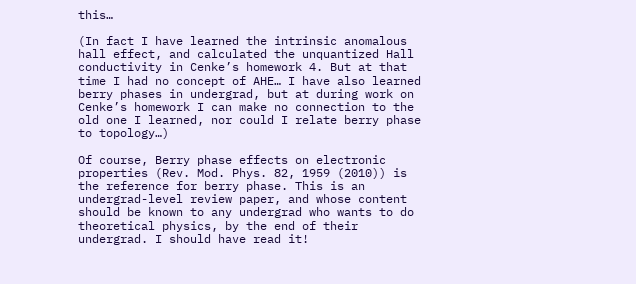this…

(In fact I have learned the intrinsic anomalous hall effect, and calculated the unquantized Hall conductivity in Cenke’s homework 4. But at that time I had no concept of AHE… I have also learned berry phases in undergrad, but at during work on Cenke’s homework I can make no connection to the old one I learned, nor could I relate berry phase to topology…)

Of course, Berry phase effects on electronic properties (Rev. Mod. Phys. 82, 1959 (2010)) is the reference for berry phase. This is an undergrad-level review paper, and whose content should be known to any undergrad who wants to do theoretical physics, by the end of their undergrad. I should have read it!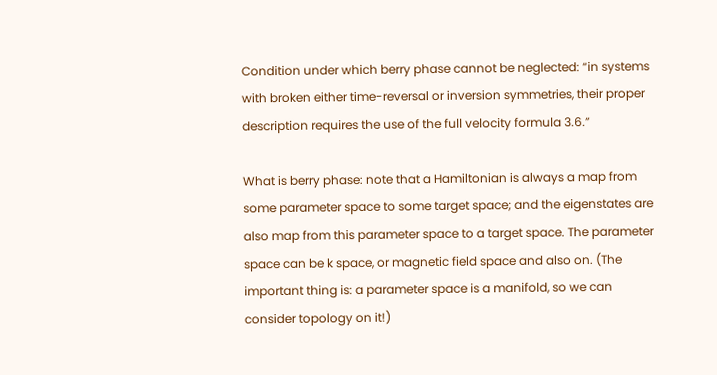Condition under which berry phase cannot be neglected: “in systems with broken either time-reversal or inversion symmetries, their proper description requires the use of the full velocity formula 3.6.”

What is berry phase: note that a Hamiltonian is always a map from some parameter space to some target space; and the eigenstates are also map from this parameter space to a target space. The parameter space can be k space, or magnetic field space and also on. (The important thing is: a parameter space is a manifold, so we can consider topology on it!)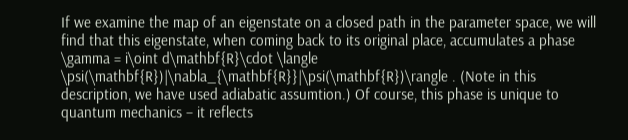If we examine the map of an eigenstate on a closed path in the parameter space, we will find that this eigenstate, when coming back to its original place, accumulates a phase \gamma = i\oint d\mathbf{R}\cdot \langle \psi(\mathbf{R})|\nabla_{\mathbf{R}}|\psi(\mathbf{R})\rangle . (Note in this description, we have used adiabatic assumtion.) Of course, this phase is unique to quantum mechanics – it reflects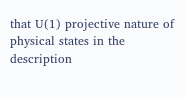that U(1) projective nature of physical states in the description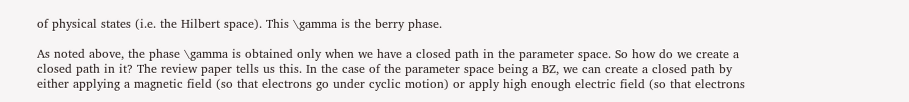of physical states (i.e. the Hilbert space). This \gamma is the berry phase.

As noted above, the phase \gamma is obtained only when we have a closed path in the parameter space. So how do we create a closed path in it? The review paper tells us this. In the case of the parameter space being a BZ, we can create a closed path by either applying a magnetic field (so that electrons go under cyclic motion) or apply high enough electric field (so that electrons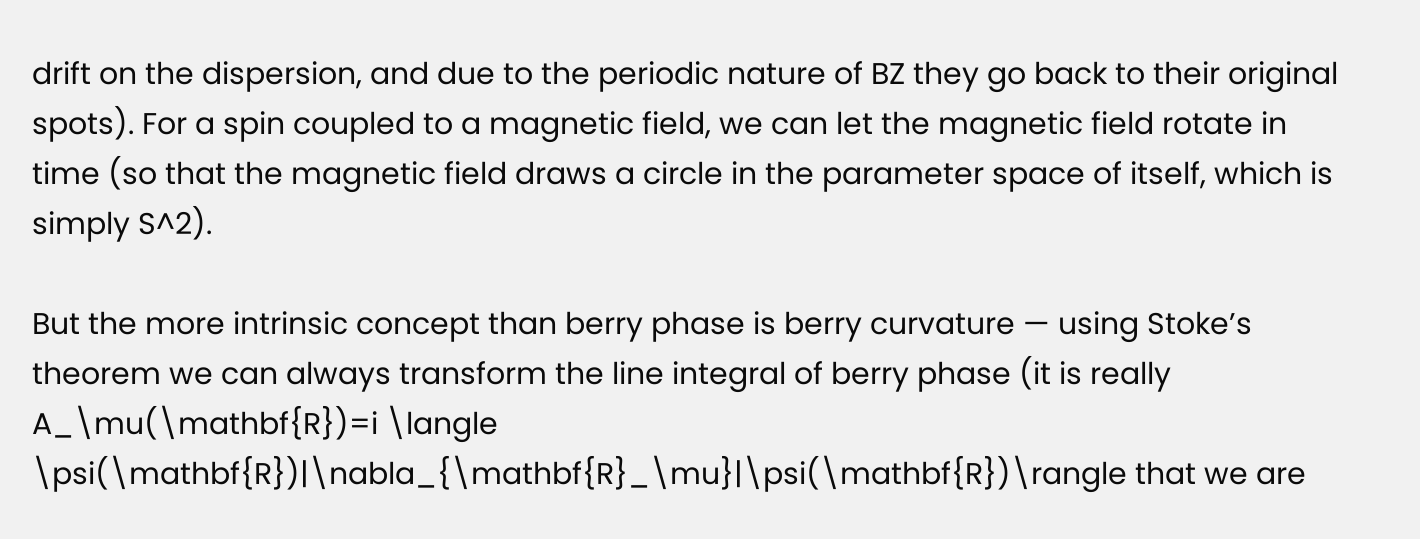drift on the dispersion, and due to the periodic nature of BZ they go back to their original spots). For a spin coupled to a magnetic field, we can let the magnetic field rotate in time (so that the magnetic field draws a circle in the parameter space of itself, which is simply S^2).

But the more intrinsic concept than berry phase is berry curvature — using Stoke’s theorem we can always transform the line integral of berry phase (it is really A_\mu(\mathbf{R})=i \langle \psi(\mathbf{R})|\nabla_{\mathbf{R}_\mu}|\psi(\mathbf{R})\rangle that we are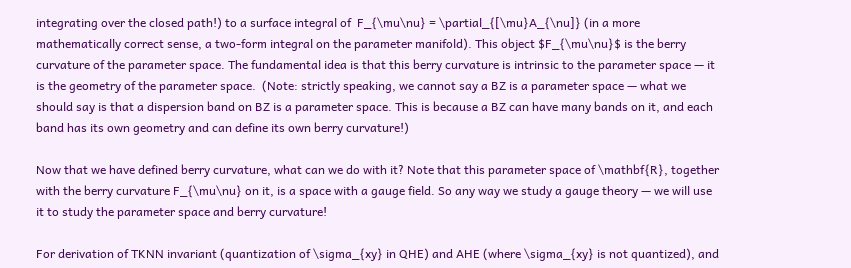integrating over the closed path!) to a surface integral of  F_{\mu\nu} = \partial_{[\mu}A_{\nu]} (in a more mathematically correct sense, a two-form integral on the parameter manifold). This object $F_{\mu\nu}$ is the berry curvature of the parameter space. The fundamental idea is that this berry curvature is intrinsic to the parameter space — it is the geometry of the parameter space.  (Note: strictly speaking, we cannot say a BZ is a parameter space — what we should say is that a dispersion band on BZ is a parameter space. This is because a BZ can have many bands on it, and each band has its own geometry and can define its own berry curvature!)

Now that we have defined berry curvature, what can we do with it? Note that this parameter space of \mathbf{R}, together with the berry curvature F_{\mu\nu} on it, is a space with a gauge field. So any way we study a gauge theory — we will use it to study the parameter space and berry curvature!

For derivation of TKNN invariant (quantization of \sigma_{xy} in QHE) and AHE (where \sigma_{xy} is not quantized), and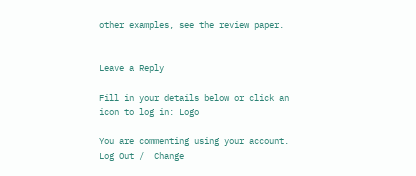other examples, see the review paper.


Leave a Reply

Fill in your details below or click an icon to log in: Logo

You are commenting using your account. Log Out /  Change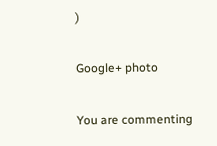)

Google+ photo

You are commenting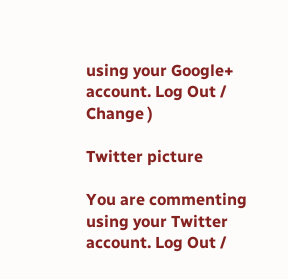using your Google+ account. Log Out /  Change )

Twitter picture

You are commenting using your Twitter account. Log Out /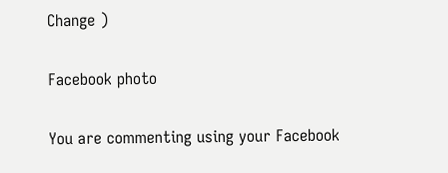Change )

Facebook photo

You are commenting using your Facebook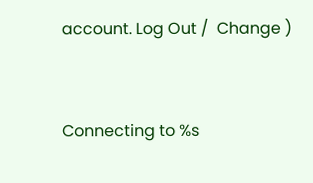account. Log Out /  Change )


Connecting to %s